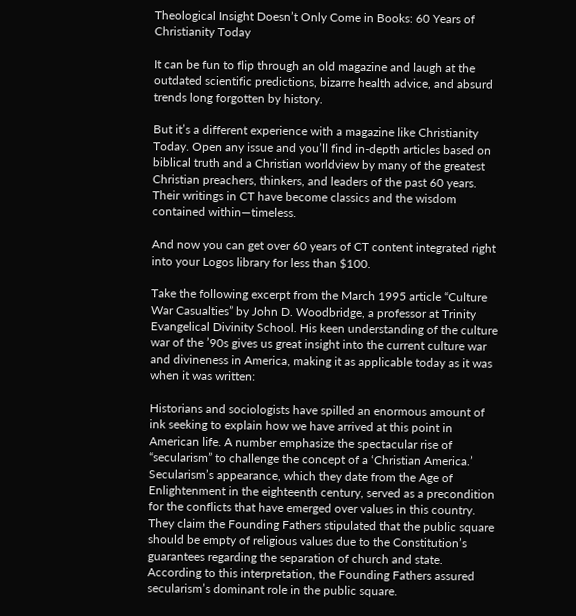Theological Insight Doesn’t Only Come in Books: 60 Years of Christianity Today

It can be fun to flip through an old magazine and laugh at the outdated scientific predictions, bizarre health advice, and absurd trends long forgotten by history.

But it’s a different experience with a magazine like Christianity Today. Open any issue and you’ll find in-depth articles based on biblical truth and a Christian worldview by many of the greatest Christian preachers, thinkers, and leaders of the past 60 years. Their writings in CT have become classics and the wisdom contained within—timeless.

And now you can get over 60 years of CT content integrated right into your Logos library for less than $100.

Take the following excerpt from the March 1995 article “Culture War Casualties” by John D. Woodbridge, a professor at Trinity Evangelical Divinity School. His keen understanding of the culture war of the ’90s gives us great insight into the current culture war and divineness in America, making it as applicable today as it was when it was written:

Historians and sociologists have spilled an enormous amount of ink seeking to explain how we have arrived at this point in American life. A number emphasize the spectacular rise of “secularism” to challenge the concept of a ‘Christian America.’ Secularism’s appearance, which they date from the Age of Enlightenment in the eighteenth century, served as a precondition for the conflicts that have emerged over values in this country. They claim the Founding Fathers stipulated that the public square should be empty of religious values due to the Constitution’s guarantees regarding the separation of church and state. According to this interpretation, the Founding Fathers assured secularism’s dominant role in the public square.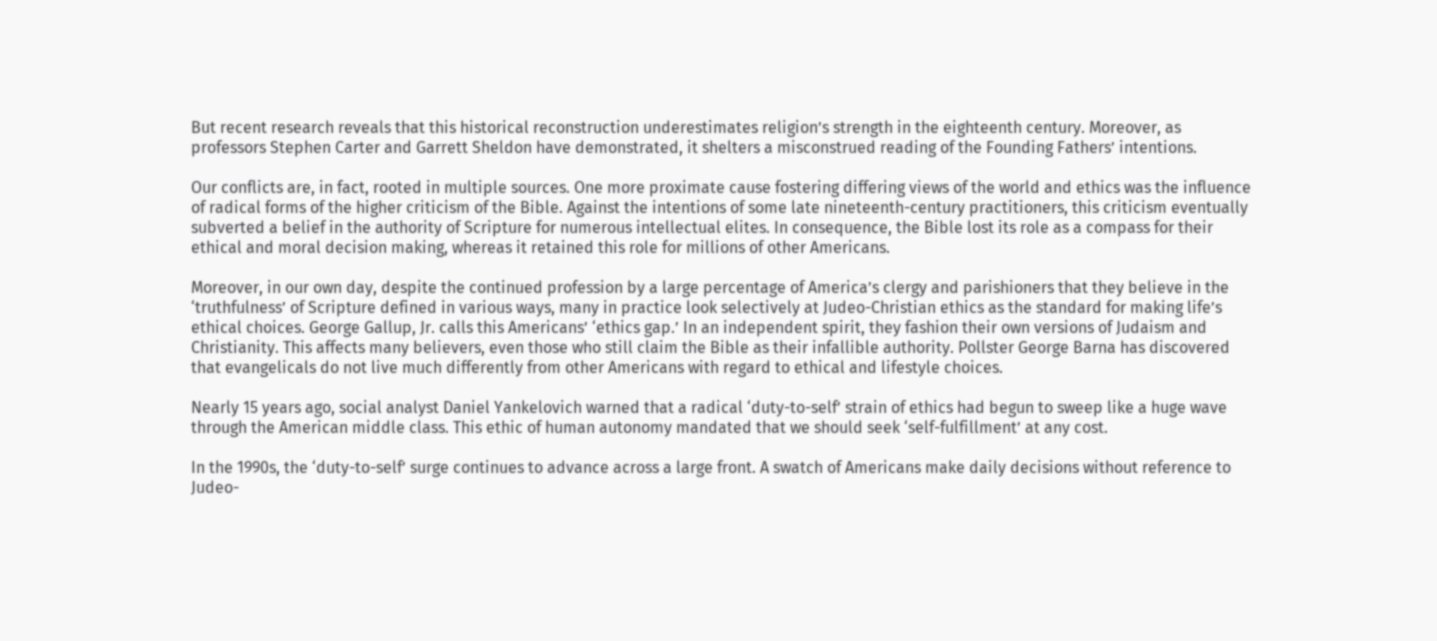But recent research reveals that this historical reconstruction underestimates religion’s strength in the eighteenth century. Moreover, as professors Stephen Carter and Garrett Sheldon have demonstrated, it shelters a misconstrued reading of the Founding Fathers’ intentions.

Our conflicts are, in fact, rooted in multiple sources. One more proximate cause fostering differing views of the world and ethics was the influence of radical forms of the higher criticism of the Bible. Against the intentions of some late nineteenth-century practitioners, this criticism eventually subverted a belief in the authority of Scripture for numerous intellectual elites. In consequence, the Bible lost its role as a compass for their ethical and moral decision making, whereas it retained this role for millions of other Americans.

Moreover, in our own day, despite the continued profession by a large percentage of America’s clergy and parishioners that they believe in the ‘truthfulness’ of Scripture defined in various ways, many in practice look selectively at Judeo-Christian ethics as the standard for making life’s ethical choices. George Gallup, Jr. calls this Americans’ ‘ethics gap.’ In an independent spirit, they fashion their own versions of Judaism and Christianity. This affects many believers, even those who still claim the Bible as their infallible authority. Pollster George Barna has discovered that evangelicals do not live much differently from other Americans with regard to ethical and lifestyle choices.

Nearly 15 years ago, social analyst Daniel Yankelovich warned that a radical ‘duty-to-self’ strain of ethics had begun to sweep like a huge wave through the American middle class. This ethic of human autonomy mandated that we should seek ‘self-fulfillment’ at any cost.

In the 1990s, the ‘duty-to-self’ surge continues to advance across a large front. A swatch of Americans make daily decisions without reference to Judeo-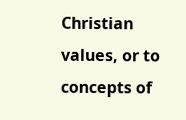Christian values, or to concepts of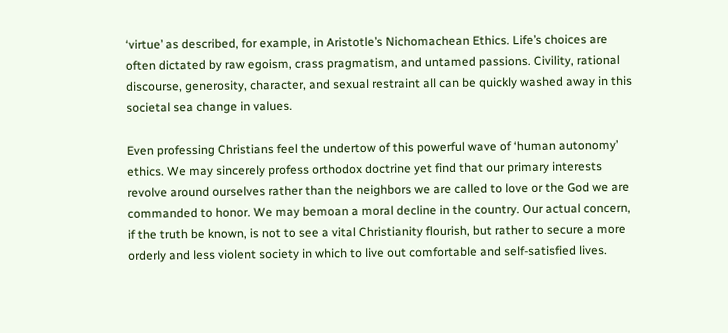‘virtue’ as described, for example, in Aristotle’s Nichomachean Ethics. Life’s choices are often dictated by raw egoism, crass pragmatism, and untamed passions. Civility, rational discourse, generosity, character, and sexual restraint all can be quickly washed away in this societal sea change in values.

Even professing Christians feel the undertow of this powerful wave of ‘human autonomy’ ethics. We may sincerely profess orthodox doctrine yet find that our primary interests revolve around ourselves rather than the neighbors we are called to love or the God we are commanded to honor. We may bemoan a moral decline in the country. Our actual concern, if the truth be known, is not to see a vital Christianity flourish, but rather to secure a more orderly and less violent society in which to live out comfortable and self-satisfied lives.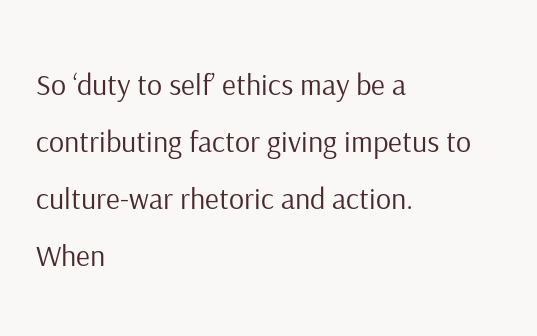So ‘duty to self’ ethics may be a contributing factor giving impetus to culture-war rhetoric and action. When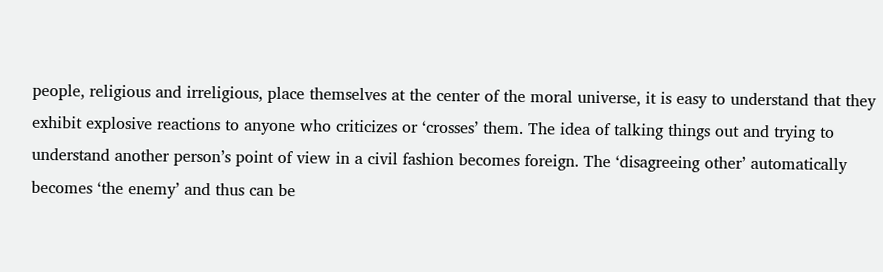people, religious and irreligious, place themselves at the center of the moral universe, it is easy to understand that they exhibit explosive reactions to anyone who criticizes or ‘crosses’ them. The idea of talking things out and trying to understand another person’s point of view in a civil fashion becomes foreign. The ‘disagreeing other’ automatically becomes ‘the enemy’ and thus can be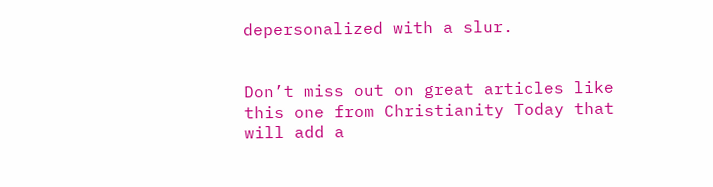depersonalized with a slur.


Don’t miss out on great articles like this one from Christianity Today that will add a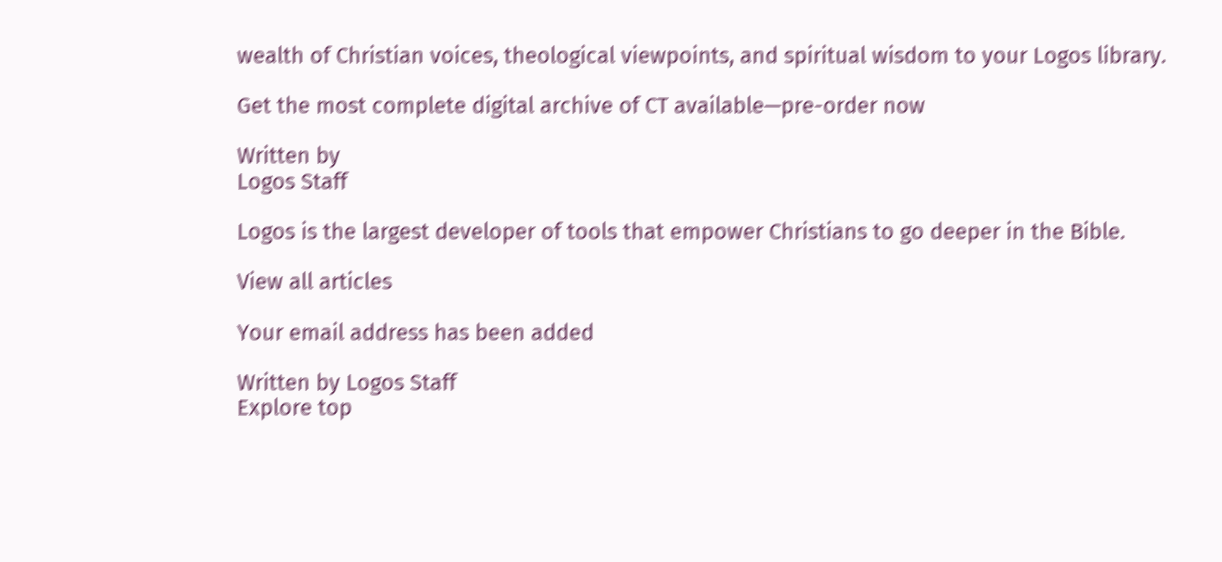wealth of Christian voices, theological viewpoints, and spiritual wisdom to your Logos library.

Get the most complete digital archive of CT available—pre-order now

Written by
Logos Staff

Logos is the largest developer of tools that empower Christians to go deeper in the Bible.

View all articles

Your email address has been added

Written by Logos Staff
Explore top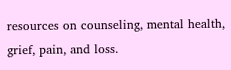resources on counseling, mental health, grief, pain, and loss.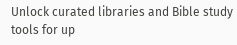Unlock curated libraries and Bible study tools for up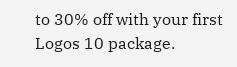to 30% off with your first Logos 10 package.